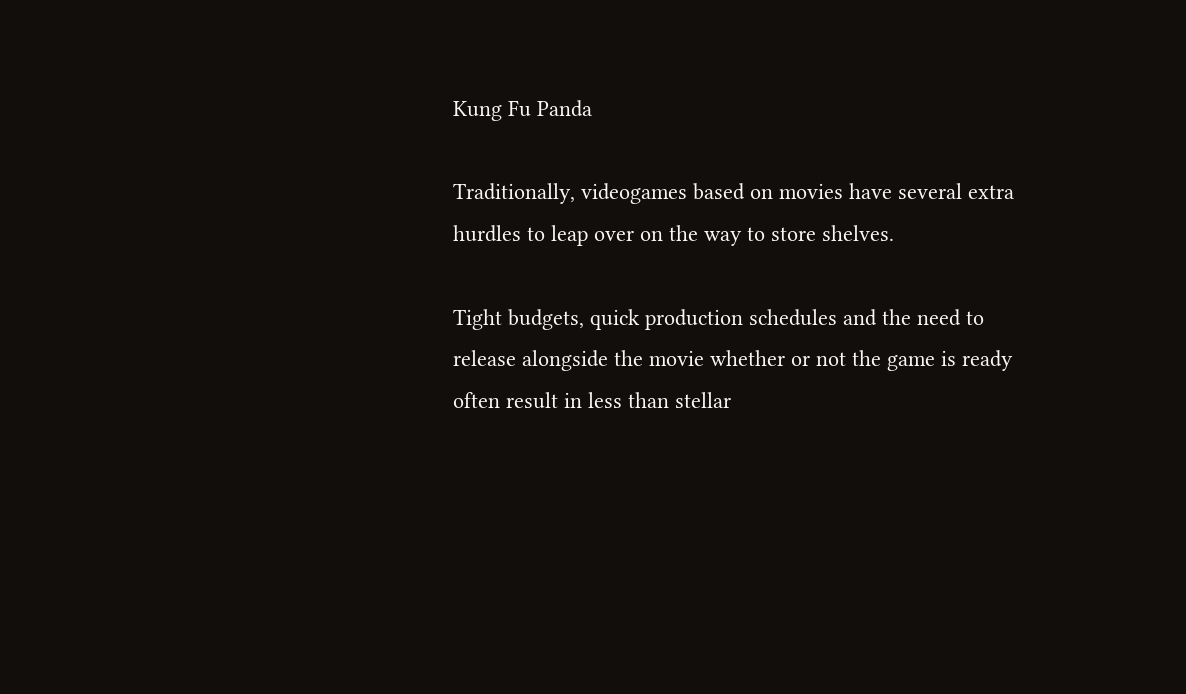Kung Fu Panda

Traditionally, videogames based on movies have several extra hurdles to leap over on the way to store shelves.

Tight budgets, quick production schedules and the need to release alongside the movie whether or not the game is ready often result in less than stellar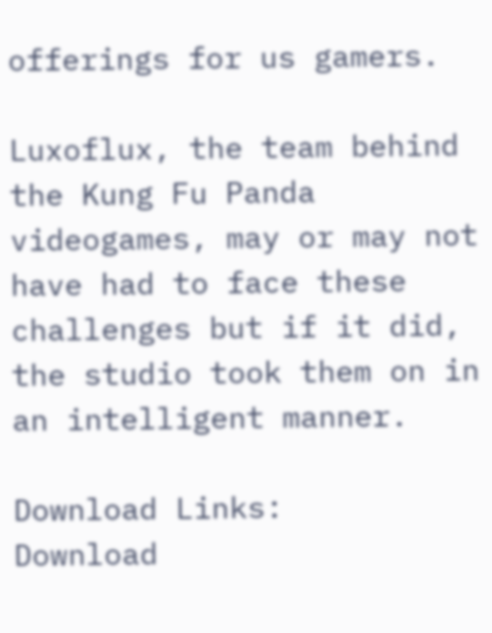offerings for us gamers.

Luxoflux, the team behind the Kung Fu Panda videogames, may or may not have had to face these challenges but if it did, the studio took them on in an intelligent manner.

Download Links:
Download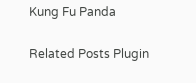Kung Fu Panda

Related Posts Plugin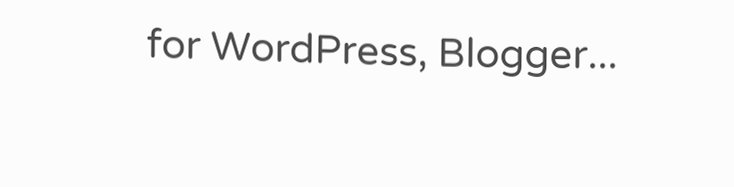for WordPress, Blogger...